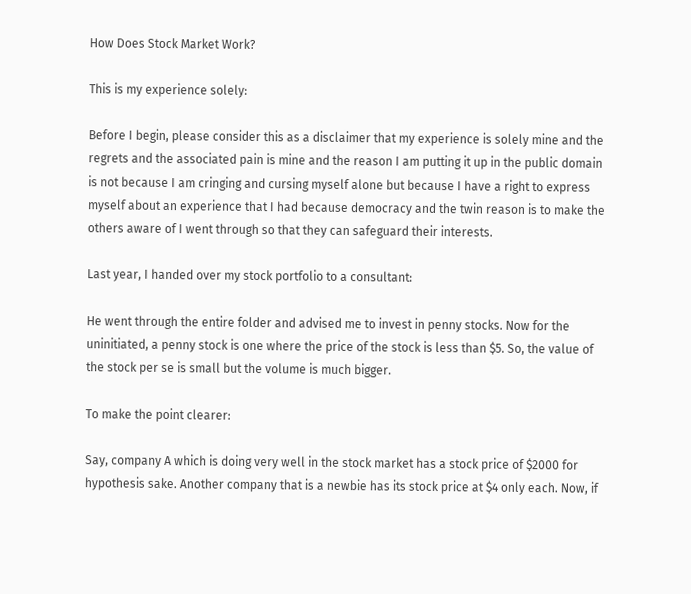How Does Stock Market Work?

This is my experience solely:

Before I begin, please consider this as a disclaimer that my experience is solely mine and the regrets and the associated pain is mine and the reason I am putting it up in the public domain is not because I am cringing and cursing myself alone but because I have a right to express myself about an experience that I had because democracy and the twin reason is to make the others aware of I went through so that they can safeguard their interests.

Last year, I handed over my stock portfolio to a consultant:

He went through the entire folder and advised me to invest in penny stocks. Now for the uninitiated, a penny stock is one where the price of the stock is less than $5. So, the value of the stock per se is small but the volume is much bigger.

To make the point clearer:

Say, company A which is doing very well in the stock market has a stock price of $2000 for hypothesis sake. Another company that is a newbie has its stock price at $4 only each. Now, if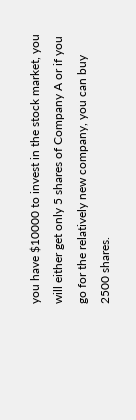you have $10000 to invest in the stock market, you will either get only 5 shares of Company A or if you go for the relatively new company, you can buy 2500 shares.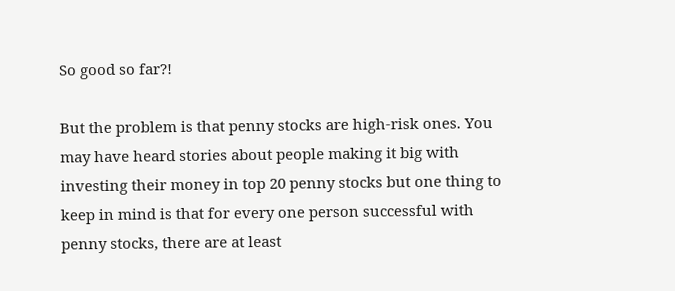So good so far?!

But the problem is that penny stocks are high-risk ones. You may have heard stories about people making it big with investing their money in top 20 penny stocks but one thing to keep in mind is that for every one person successful with penny stocks, there are at least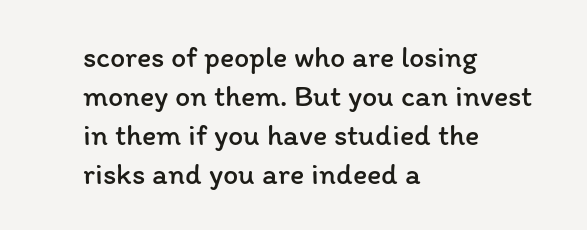scores of people who are losing money on them. But you can invest in them if you have studied the risks and you are indeed a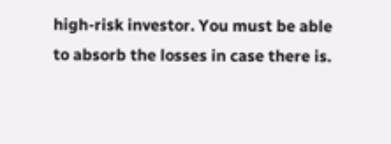high-risk investor. You must be able to absorb the losses in case there is.